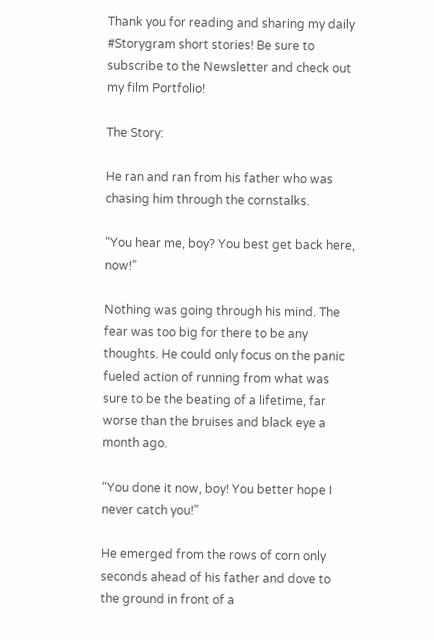Thank you for reading and sharing my daily #Storygram short stories! Be sure to subscribe to the Newsletter and check out my film Portfolio!

The Story:

He ran and ran from his father who was chasing him through the cornstalks.

“You hear me, boy? You best get back here, now!”

Nothing was going through his mind. The fear was too big for there to be any thoughts. He could only focus on the panic fueled action of running from what was sure to be the beating of a lifetime, far worse than the bruises and black eye a month ago.

“You done it now, boy! You better hope I never catch you!”

He emerged from the rows of corn only seconds ahead of his father and dove to the ground in front of a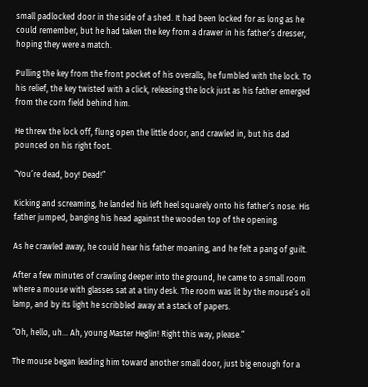small padlocked door in the side of a shed. It had been locked for as long as he could remember, but he had taken the key from a drawer in his father’s dresser, hoping they were a match.

Pulling the key from the front pocket of his overalls, he fumbled with the lock. To his relief, the key twisted with a click, releasing the lock just as his father emerged from the corn field behind him.

He threw the lock off, flung open the little door, and crawled in, but his dad pounced on his right foot.

“You’re dead, boy! Dead!”

Kicking and screaming, he landed his left heel squarely onto his father’s nose. His father jumped, banging his head against the wooden top of the opening.

As he crawled away, he could hear his father moaning, and he felt a pang of guilt.

After a few minutes of crawling deeper into the ground, he came to a small room where a mouse with glasses sat at a tiny desk. The room was lit by the mouse’s oil lamp, and by its light he scribbled away at a stack of papers.

“Oh, hello, uh… Ah, young Master Heglin! Right this way, please.”

The mouse began leading him toward another small door, just big enough for a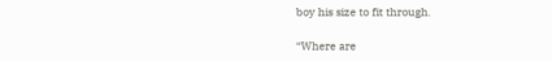boy his size to fit through.

“Where are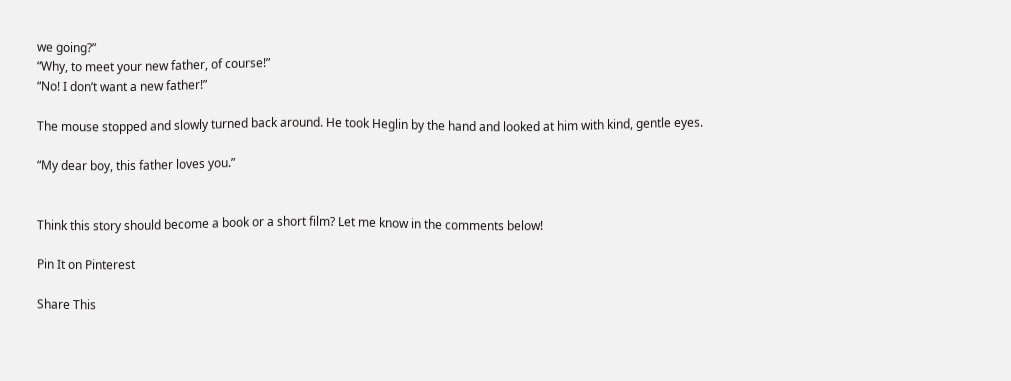we going?”
“Why, to meet your new father, of course!”
“No! I don’t want a new father!”

The mouse stopped and slowly turned back around. He took Heglin by the hand and looked at him with kind, gentle eyes.

“My dear boy, this father loves you.”


Think this story should become a book or a short film? Let me know in the comments below!

Pin It on Pinterest

Share This